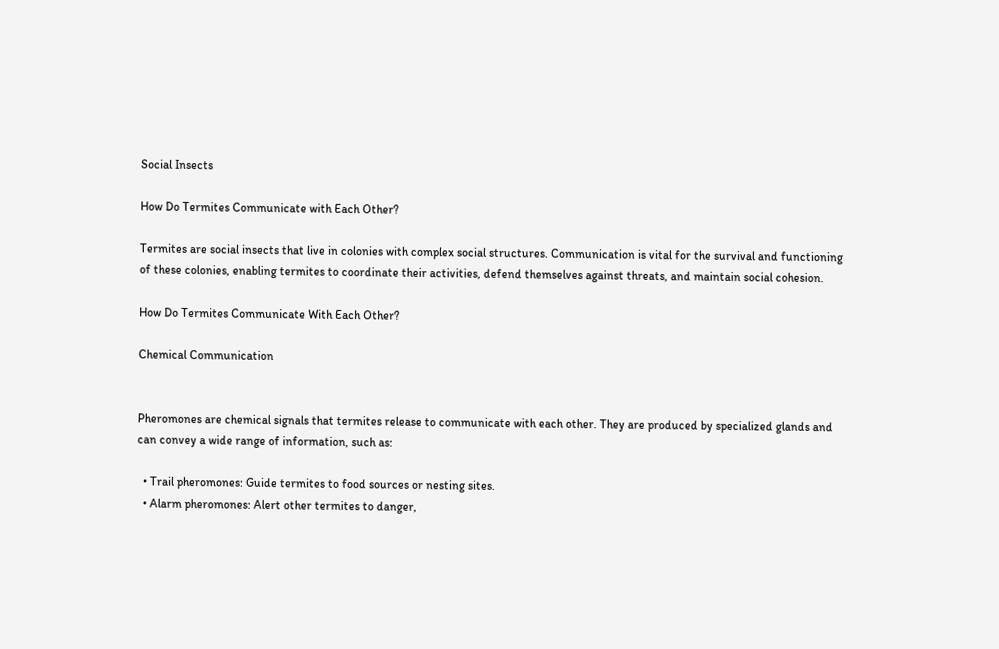Social Insects

How Do Termites Communicate with Each Other?

Termites are social insects that live in colonies with complex social structures. Communication is vital for the survival and functioning of these colonies, enabling termites to coordinate their activities, defend themselves against threats, and maintain social cohesion.

How Do Termites Communicate With Each Other?

Chemical Communication


Pheromones are chemical signals that termites release to communicate with each other. They are produced by specialized glands and can convey a wide range of information, such as:

  • Trail pheromones: Guide termites to food sources or nesting sites.
  • Alarm pheromones: Alert other termites to danger,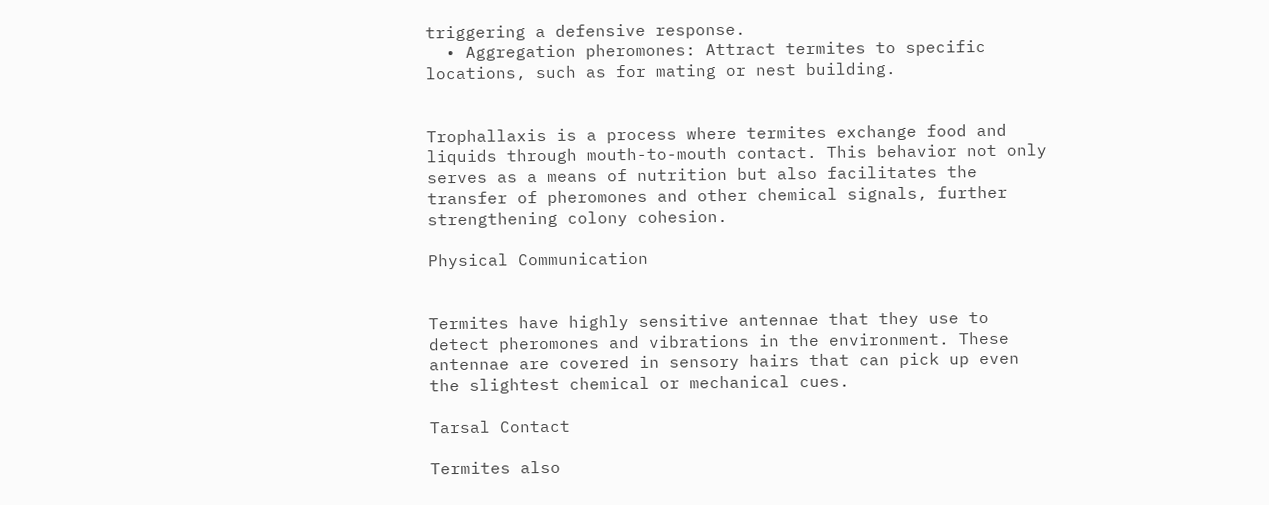triggering a defensive response.
  • Aggregation pheromones: Attract termites to specific locations, such as for mating or nest building.


Trophallaxis is a process where termites exchange food and liquids through mouth-to-mouth contact. This behavior not only serves as a means of nutrition but also facilitates the transfer of pheromones and other chemical signals, further strengthening colony cohesion.

Physical Communication


Termites have highly sensitive antennae that they use to detect pheromones and vibrations in the environment. These antennae are covered in sensory hairs that can pick up even the slightest chemical or mechanical cues.

Tarsal Contact

Termites also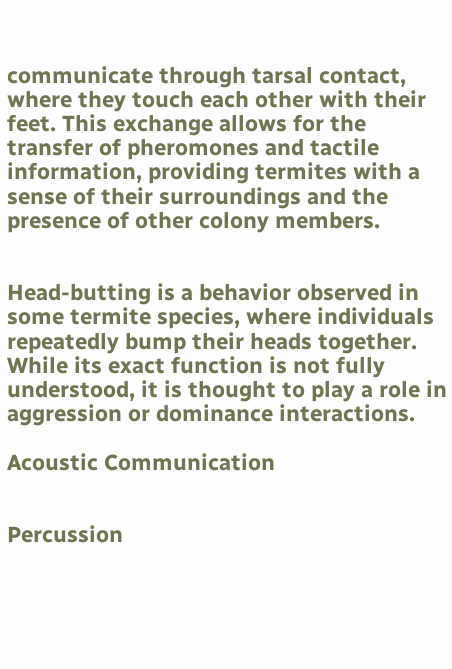communicate through tarsal contact, where they touch each other with their feet. This exchange allows for the transfer of pheromones and tactile information, providing termites with a sense of their surroundings and the presence of other colony members.


Head-butting is a behavior observed in some termite species, where individuals repeatedly bump their heads together. While its exact function is not fully understood, it is thought to play a role in aggression or dominance interactions.

Acoustic Communication


Percussion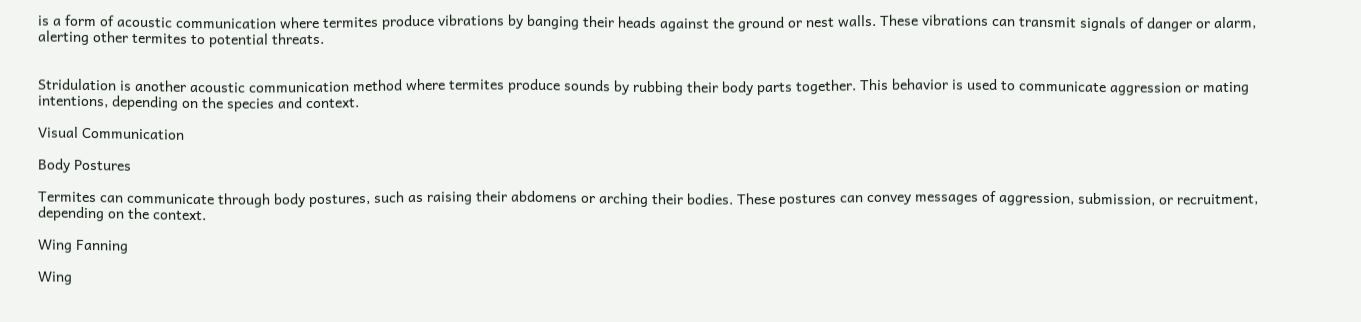is a form of acoustic communication where termites produce vibrations by banging their heads against the ground or nest walls. These vibrations can transmit signals of danger or alarm, alerting other termites to potential threats.


Stridulation is another acoustic communication method where termites produce sounds by rubbing their body parts together. This behavior is used to communicate aggression or mating intentions, depending on the species and context.

Visual Communication

Body Postures

Termites can communicate through body postures, such as raising their abdomens or arching their bodies. These postures can convey messages of aggression, submission, or recruitment, depending on the context.

Wing Fanning

Wing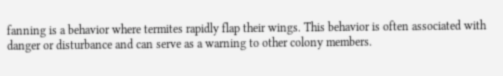fanning is a behavior where termites rapidly flap their wings. This behavior is often associated with danger or disturbance and can serve as a warning to other colony members.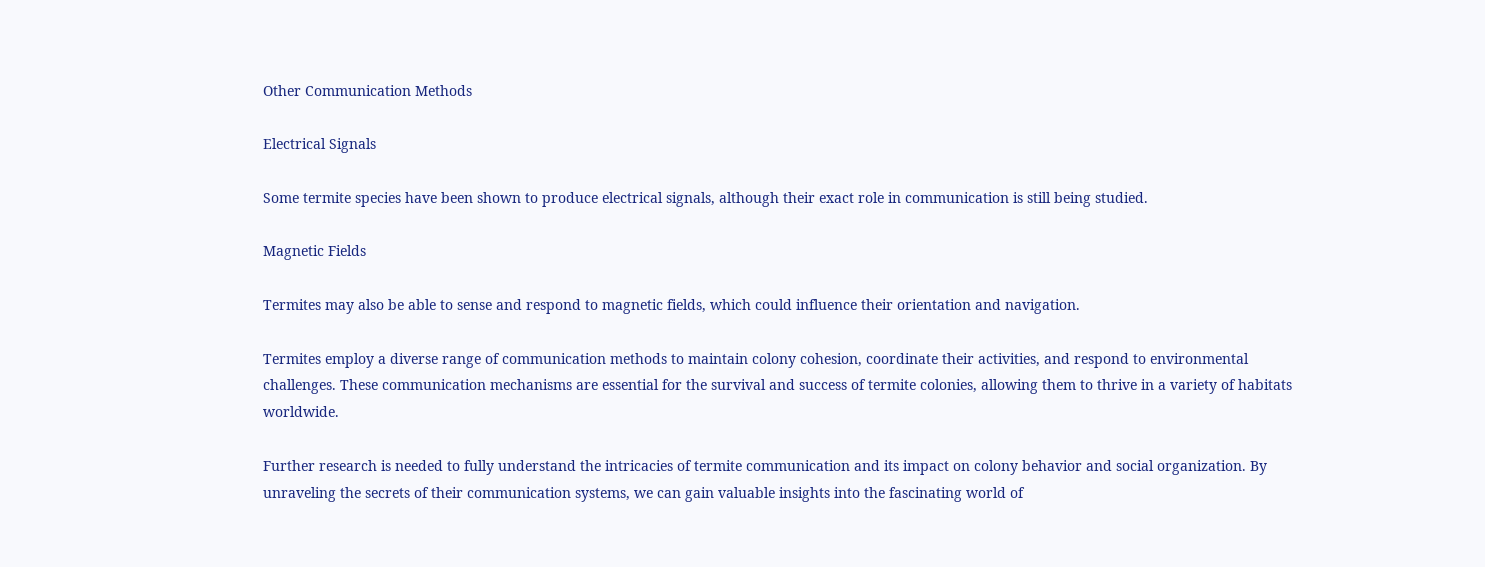Other Communication Methods

Electrical Signals

Some termite species have been shown to produce electrical signals, although their exact role in communication is still being studied.

Magnetic Fields

Termites may also be able to sense and respond to magnetic fields, which could influence their orientation and navigation.

Termites employ a diverse range of communication methods to maintain colony cohesion, coordinate their activities, and respond to environmental challenges. These communication mechanisms are essential for the survival and success of termite colonies, allowing them to thrive in a variety of habitats worldwide.

Further research is needed to fully understand the intricacies of termite communication and its impact on colony behavior and social organization. By unraveling the secrets of their communication systems, we can gain valuable insights into the fascinating world of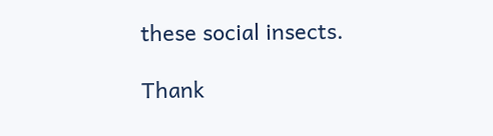these social insects.

Thank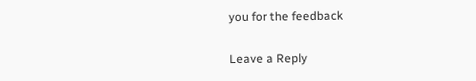you for the feedback

Leave a Reply